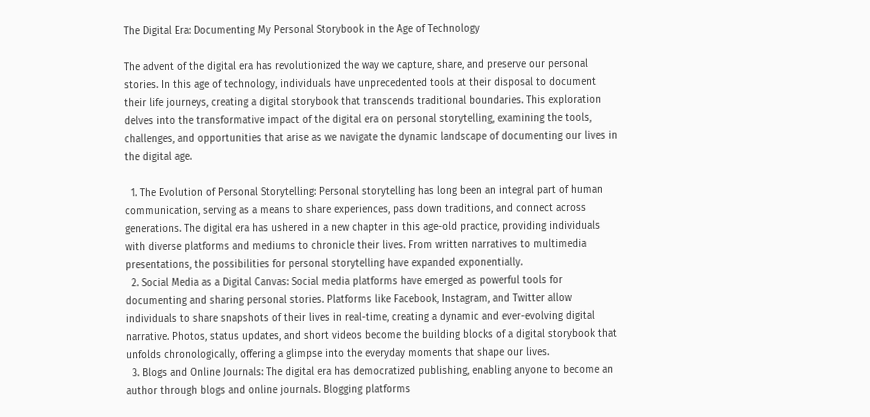The Digital Era: Documenting My Personal Storybook in the Age of Technology

The advent of the digital era has revolutionized the way we capture, share, and preserve our personal stories. In this age of technology, individuals have unprecedented tools at their disposal to document their life journeys, creating a digital storybook that transcends traditional boundaries. This exploration delves into the transformative impact of the digital era on personal storytelling, examining the tools, challenges, and opportunities that arise as we navigate the dynamic landscape of documenting our lives in the digital age.

  1. The Evolution of Personal Storytelling: Personal storytelling has long been an integral part of human communication, serving as a means to share experiences, pass down traditions, and connect across generations. The digital era has ushered in a new chapter in this age-old practice, providing individuals with diverse platforms and mediums to chronicle their lives. From written narratives to multimedia presentations, the possibilities for personal storytelling have expanded exponentially.
  2. Social Media as a Digital Canvas: Social media platforms have emerged as powerful tools for documenting and sharing personal stories. Platforms like Facebook, Instagram, and Twitter allow individuals to share snapshots of their lives in real-time, creating a dynamic and ever-evolving digital narrative. Photos, status updates, and short videos become the building blocks of a digital storybook that unfolds chronologically, offering a glimpse into the everyday moments that shape our lives.
  3. Blogs and Online Journals: The digital era has democratized publishing, enabling anyone to become an author through blogs and online journals. Blogging platforms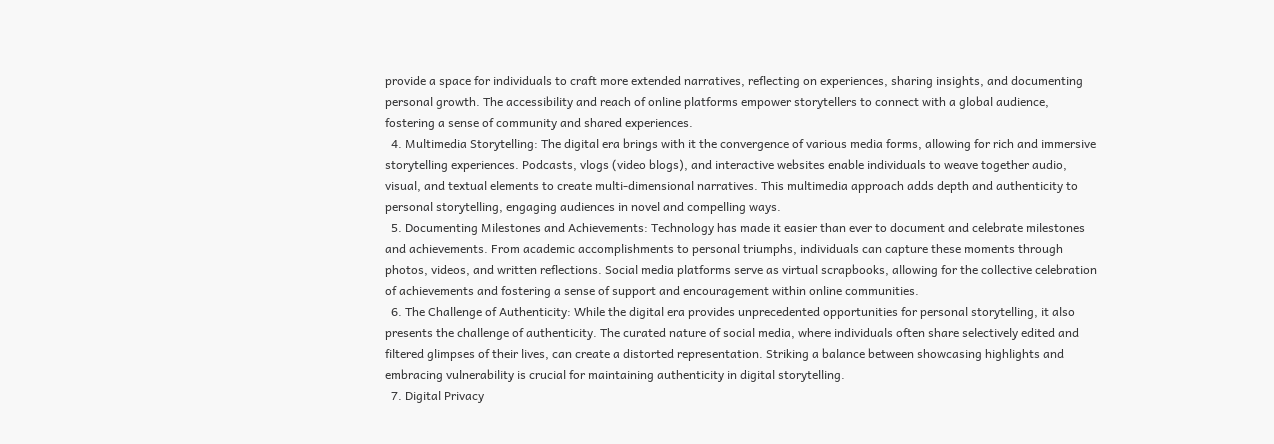provide a space for individuals to craft more extended narratives, reflecting on experiences, sharing insights, and documenting personal growth. The accessibility and reach of online platforms empower storytellers to connect with a global audience, fostering a sense of community and shared experiences.
  4. Multimedia Storytelling: The digital era brings with it the convergence of various media forms, allowing for rich and immersive storytelling experiences. Podcasts, vlogs (video blogs), and interactive websites enable individuals to weave together audio, visual, and textual elements to create multi-dimensional narratives. This multimedia approach adds depth and authenticity to personal storytelling, engaging audiences in novel and compelling ways.
  5. Documenting Milestones and Achievements: Technology has made it easier than ever to document and celebrate milestones and achievements. From academic accomplishments to personal triumphs, individuals can capture these moments through photos, videos, and written reflections. Social media platforms serve as virtual scrapbooks, allowing for the collective celebration of achievements and fostering a sense of support and encouragement within online communities.
  6. The Challenge of Authenticity: While the digital era provides unprecedented opportunities for personal storytelling, it also presents the challenge of authenticity. The curated nature of social media, where individuals often share selectively edited and filtered glimpses of their lives, can create a distorted representation. Striking a balance between showcasing highlights and embracing vulnerability is crucial for maintaining authenticity in digital storytelling.
  7. Digital Privacy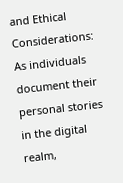and Ethical Considerations: As individuals document their personal stories in the digital realm,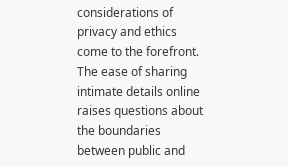considerations of privacy and ethics come to the forefront. The ease of sharing intimate details online raises questions about the boundaries between public and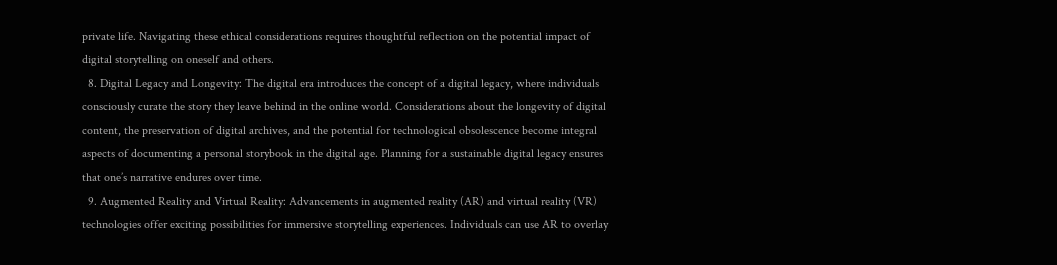private life. Navigating these ethical considerations requires thoughtful reflection on the potential impact of digital storytelling on oneself and others.
  8. Digital Legacy and Longevity: The digital era introduces the concept of a digital legacy, where individuals consciously curate the story they leave behind in the online world. Considerations about the longevity of digital content, the preservation of digital archives, and the potential for technological obsolescence become integral aspects of documenting a personal storybook in the digital age. Planning for a sustainable digital legacy ensures that one’s narrative endures over time.
  9. Augmented Reality and Virtual Reality: Advancements in augmented reality (AR) and virtual reality (VR) technologies offer exciting possibilities for immersive storytelling experiences. Individuals can use AR to overlay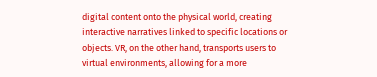digital content onto the physical world, creating interactive narratives linked to specific locations or objects. VR, on the other hand, transports users to virtual environments, allowing for a more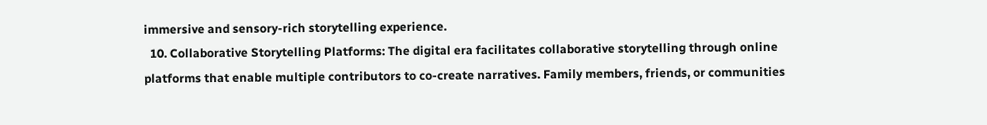immersive and sensory-rich storytelling experience.
  10. Collaborative Storytelling Platforms: The digital era facilitates collaborative storytelling through online platforms that enable multiple contributors to co-create narratives. Family members, friends, or communities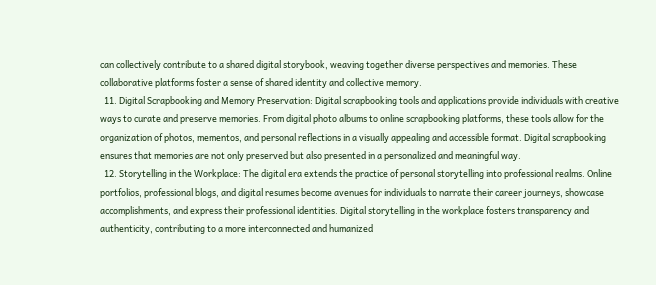can collectively contribute to a shared digital storybook, weaving together diverse perspectives and memories. These collaborative platforms foster a sense of shared identity and collective memory.
  11. Digital Scrapbooking and Memory Preservation: Digital scrapbooking tools and applications provide individuals with creative ways to curate and preserve memories. From digital photo albums to online scrapbooking platforms, these tools allow for the organization of photos, mementos, and personal reflections in a visually appealing and accessible format. Digital scrapbooking ensures that memories are not only preserved but also presented in a personalized and meaningful way.
  12. Storytelling in the Workplace: The digital era extends the practice of personal storytelling into professional realms. Online portfolios, professional blogs, and digital resumes become avenues for individuals to narrate their career journeys, showcase accomplishments, and express their professional identities. Digital storytelling in the workplace fosters transparency and authenticity, contributing to a more interconnected and humanized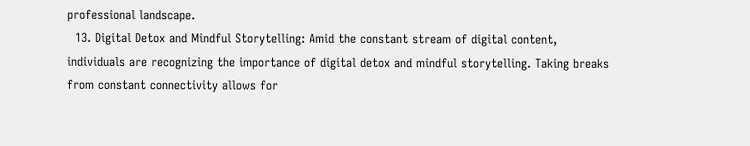professional landscape.
  13. Digital Detox and Mindful Storytelling: Amid the constant stream of digital content, individuals are recognizing the importance of digital detox and mindful storytelling. Taking breaks from constant connectivity allows for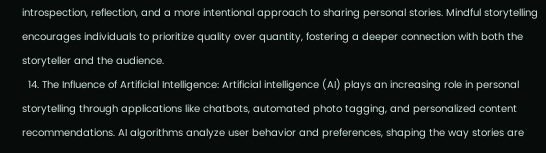introspection, reflection, and a more intentional approach to sharing personal stories. Mindful storytelling encourages individuals to prioritize quality over quantity, fostering a deeper connection with both the storyteller and the audience.
  14. The Influence of Artificial Intelligence: Artificial intelligence (AI) plays an increasing role in personal storytelling through applications like chatbots, automated photo tagging, and personalized content recommendations. AI algorithms analyze user behavior and preferences, shaping the way stories are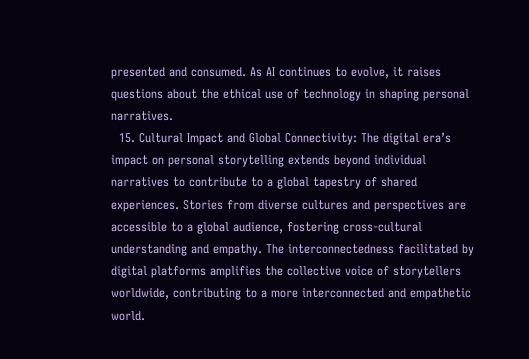presented and consumed. As AI continues to evolve, it raises questions about the ethical use of technology in shaping personal narratives.
  15. Cultural Impact and Global Connectivity: The digital era’s impact on personal storytelling extends beyond individual narratives to contribute to a global tapestry of shared experiences. Stories from diverse cultures and perspectives are accessible to a global audience, fostering cross-cultural understanding and empathy. The interconnectedness facilitated by digital platforms amplifies the collective voice of storytellers worldwide, contributing to a more interconnected and empathetic world.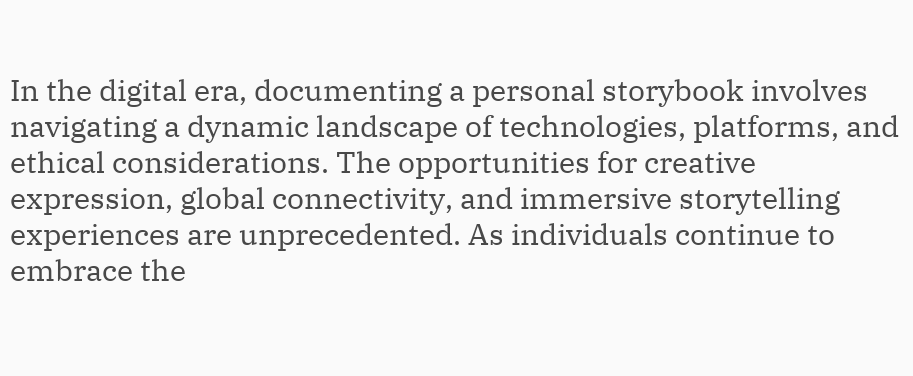In the digital era, documenting a personal storybook involves navigating a dynamic landscape of technologies, platforms, and ethical considerations. The opportunities for creative expression, global connectivity, and immersive storytelling experiences are unprecedented. As individuals continue to embrace the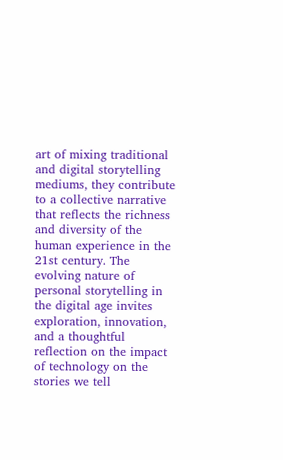art of mixing traditional and digital storytelling mediums, they contribute to a collective narrative that reflects the richness and diversity of the human experience in the 21st century. The evolving nature of personal storytelling in the digital age invites exploration, innovation, and a thoughtful reflection on the impact of technology on the stories we tell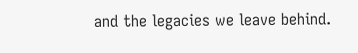and the legacies we leave behind.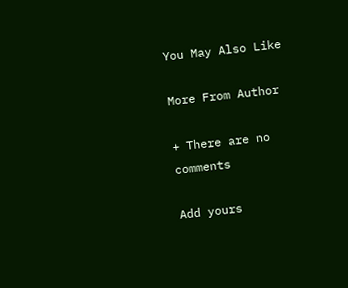You May Also Like

More From Author

+ There are no comments

Add yours